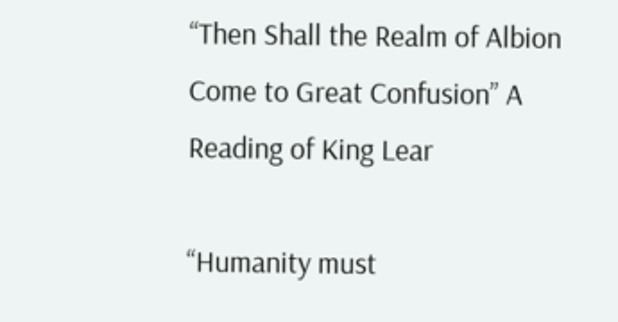“Then Shall the Realm of Albion Come to Great Confusion” A Reading of King Lear

“Humanity must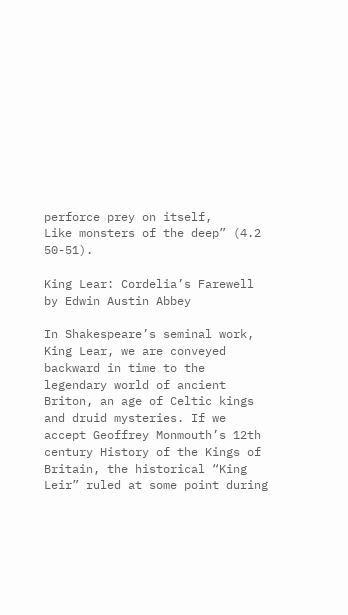perforce prey on itself,
Like monsters of the deep” (4.2 50-51).

King Lear: Cordelia’s Farewell by Edwin Austin Abbey

In Shakespeare’s seminal work, King Lear, we are conveyed backward in time to the legendary world of ancient Briton, an age of Celtic kings and druid mysteries. If we accept Geoffrey Monmouth’s 12th century History of the Kings of Britain, the historical “King Leir” ruled at some point during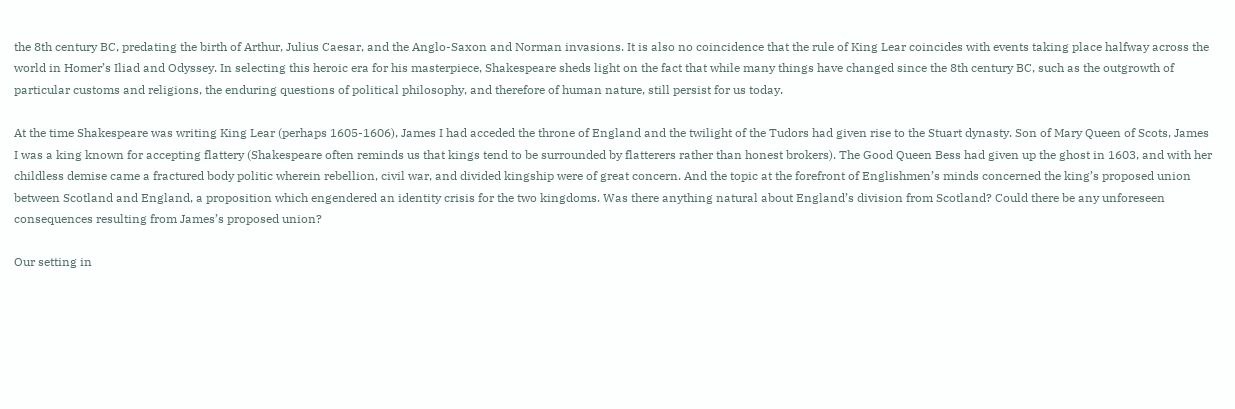the 8th century BC, predating the birth of Arthur, Julius Caesar, and the Anglo-Saxon and Norman invasions. It is also no coincidence that the rule of King Lear coincides with events taking place halfway across the world in Homer’s Iliad and Odyssey. In selecting this heroic era for his masterpiece, Shakespeare sheds light on the fact that while many things have changed since the 8th century BC, such as the outgrowth of particular customs and religions, the enduring questions of political philosophy, and therefore of human nature, still persist for us today.

At the time Shakespeare was writing King Lear (perhaps 1605-1606), James I had acceded the throne of England and the twilight of the Tudors had given rise to the Stuart dynasty. Son of Mary Queen of Scots, James I was a king known for accepting flattery (Shakespeare often reminds us that kings tend to be surrounded by flatterers rather than honest brokers). The Good Queen Bess had given up the ghost in 1603, and with her childless demise came a fractured body politic wherein rebellion, civil war, and divided kingship were of great concern. And the topic at the forefront of Englishmen’s minds concerned the king’s proposed union between Scotland and England, a proposition which engendered an identity crisis for the two kingdoms. Was there anything natural about England’s division from Scotland? Could there be any unforeseen consequences resulting from James’s proposed union?

Our setting in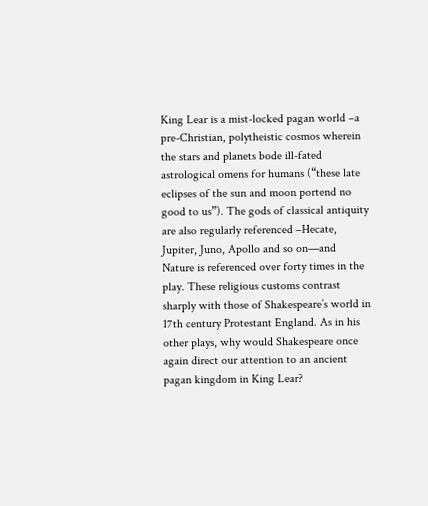King Lear is a mist-locked pagan world –a pre-Christian, polytheistic cosmos wherein the stars and planets bode ill-fated astrological omens for humans (“these late eclipses of the sun and moon portend no good to us”). The gods of classical antiquity are also regularly referenced –Hecate, Jupiter, Juno, Apollo and so on—and Nature is referenced over forty times in the play. These religious customs contrast sharply with those of Shakespeare’s world in 17th century Protestant England. As in his other plays, why would Shakespeare once again direct our attention to an ancient pagan kingdom in King Lear?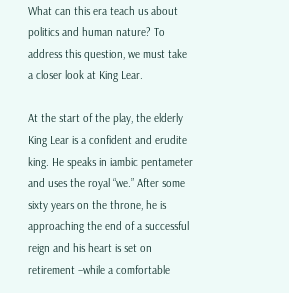What can this era teach us about politics and human nature? To address this question, we must take a closer look at King Lear.

At the start of the play, the elderly King Lear is a confident and erudite king. He speaks in iambic pentameter and uses the royal “we.” After some sixty years on the throne, he is approaching the end of a successful reign and his heart is set on retirement –while a comfortable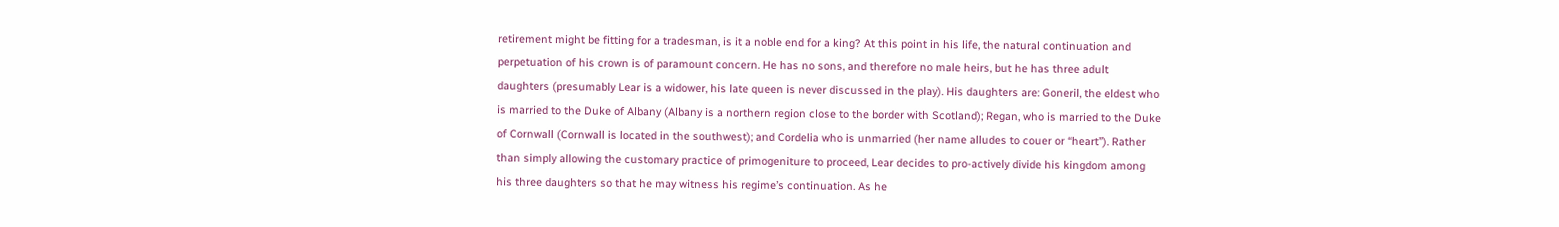retirement might be fitting for a tradesman, is it a noble end for a king? At this point in his life, the natural continuation and perpetuation of his crown is of paramount concern. He has no sons, and therefore no male heirs, but he has three adult daughters (presumably Lear is a widower, his late queen is never discussed in the play). His daughters are: Goneril, the eldest who is married to the Duke of Albany (Albany is a northern region close to the border with Scotland); Regan, who is married to the Duke of Cornwall (Cornwall is located in the southwest); and Cordelia who is unmarried (her name alludes to couer or “heart”). Rather than simply allowing the customary practice of primogeniture to proceed, Lear decides to pro-actively divide his kingdom among his three daughters so that he may witness his regime’s continuation. As he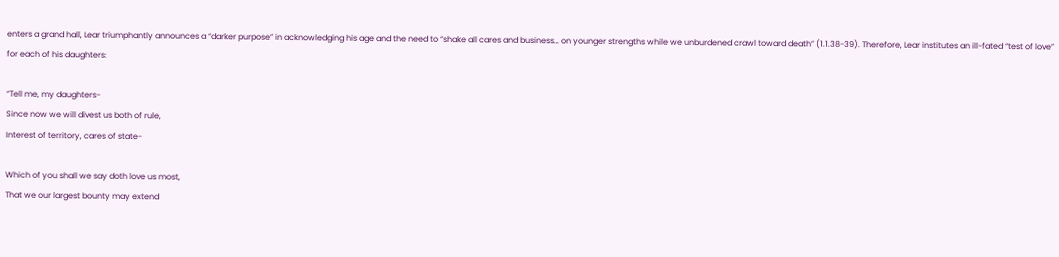enters a grand hall, Lear triumphantly announces a “darker purpose” in acknowledging his age and the need to “shake all cares and business… on younger strengths while we unburdened crawl toward death” (1.1.38-39). Therefore, Lear institutes an ill-fated “test of love” for each of his daughters:

“Tell me, my daughters-
Since now we will divest us both of rule,
Interest of territory, cares of state-

Which of you shall we say doth love us most,
That we our largest bounty may extend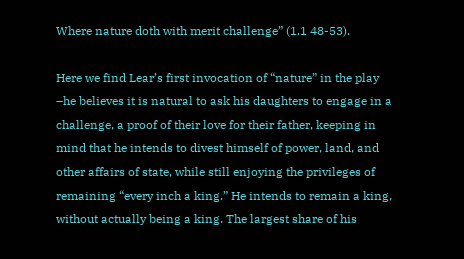Where nature doth with merit challenge” (1.1 48-53).

Here we find Lear’s first invocation of “nature” in the play –he believes it is natural to ask his daughters to engage in a challenge, a proof of their love for their father, keeping in mind that he intends to divest himself of power, land, and other affairs of state, while still enjoying the privileges of remaining “every inch a king.” He intends to remain a king, without actually being a king. The largest share of his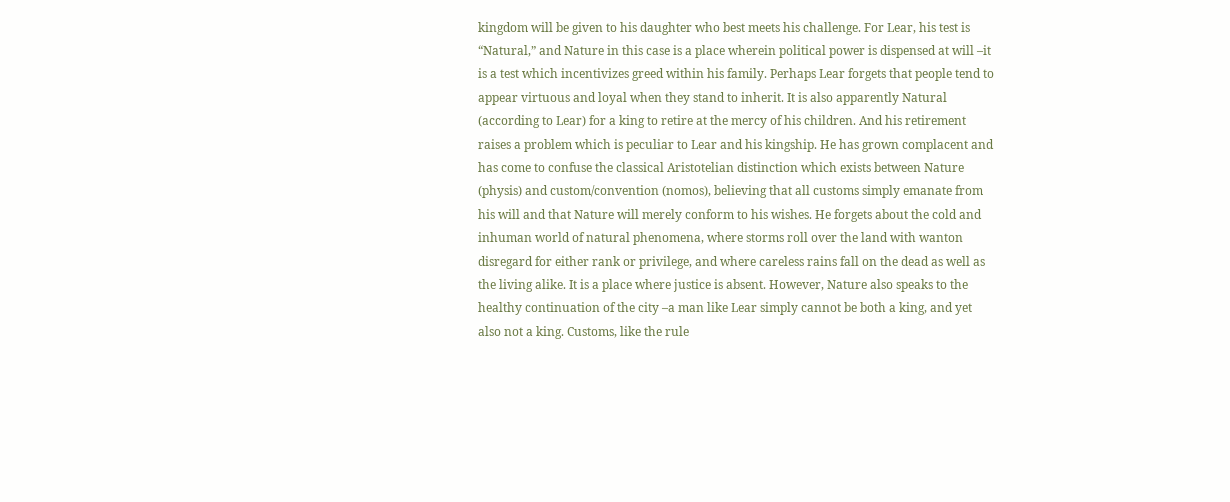kingdom will be given to his daughter who best meets his challenge. For Lear, his test is “Natural,” and Nature in this case is a place wherein political power is dispensed at will –it is a test which incentivizes greed within his family. Perhaps Lear forgets that people tend to appear virtuous and loyal when they stand to inherit. It is also apparently Natural (according to Lear) for a king to retire at the mercy of his children. And his retirement raises a problem which is peculiar to Lear and his kingship. He has grown complacent and has come to confuse the classical Aristotelian distinction which exists between Nature (physis) and custom/convention (nomos), believing that all customs simply emanate from his will and that Nature will merely conform to his wishes. He forgets about the cold and inhuman world of natural phenomena, where storms roll over the land with wanton disregard for either rank or privilege, and where careless rains fall on the dead as well as the living alike. It is a place where justice is absent. However, Nature also speaks to the healthy continuation of the city –a man like Lear simply cannot be both a king, and yet also not a king. Customs, like the rule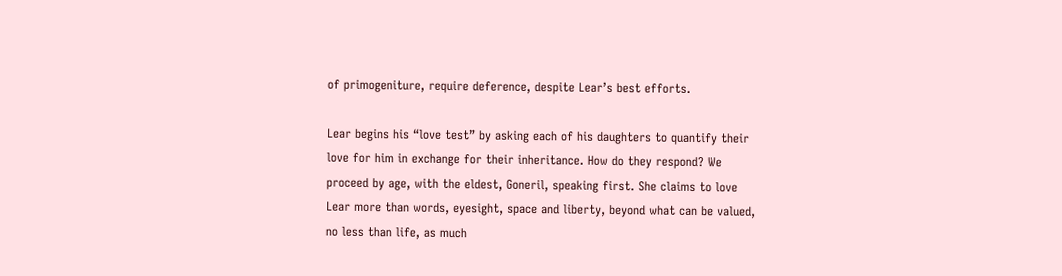of primogeniture, require deference, despite Lear’s best efforts.

Lear begins his “love test” by asking each of his daughters to quantify their love for him in exchange for their inheritance. How do they respond? We proceed by age, with the eldest, Goneril, speaking first. She claims to love Lear more than words, eyesight, space and liberty, beyond what can be valued, no less than life, as much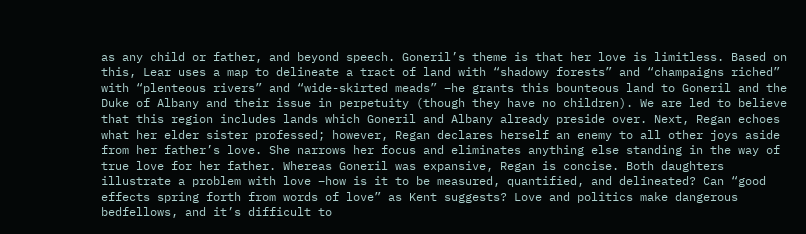as any child or father, and beyond speech. Goneril’s theme is that her love is limitless. Based on this, Lear uses a map to delineate a tract of land with “shadowy forests” and “champaigns riched” with “plenteous rivers” and “wide-skirted meads” –he grants this bounteous land to Goneril and the Duke of Albany and their issue in perpetuity (though they have no children). We are led to believe that this region includes lands which Goneril and Albany already preside over. Next, Regan echoes what her elder sister professed; however, Regan declares herself an enemy to all other joys aside from her father’s love. She narrows her focus and eliminates anything else standing in the way of true love for her father. Whereas Goneril was expansive, Regan is concise. Both daughters illustrate a problem with love –how is it to be measured, quantified, and delineated? Can “good effects spring forth from words of love” as Kent suggests? Love and politics make dangerous bedfellows, and it’s difficult to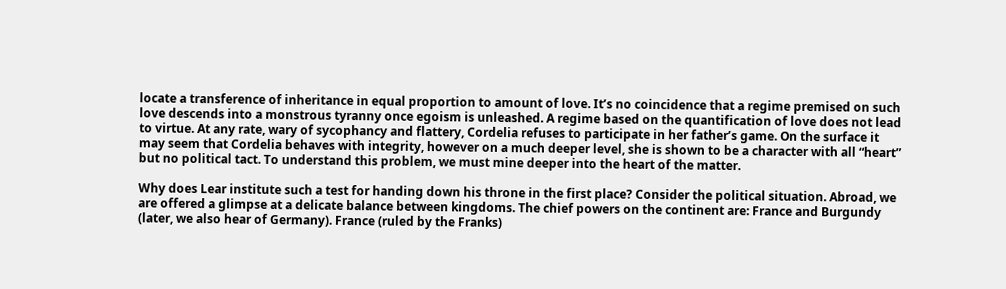locate a transference of inheritance in equal proportion to amount of love. It’s no coincidence that a regime premised on such love descends into a monstrous tyranny once egoism is unleashed. A regime based on the quantification of love does not lead to virtue. At any rate, wary of sycophancy and flattery, Cordelia refuses to participate in her father’s game. On the surface it may seem that Cordelia behaves with integrity, however on a much deeper level, she is shown to be a character with all “heart” but no political tact. To understand this problem, we must mine deeper into the heart of the matter.

Why does Lear institute such a test for handing down his throne in the first place? Consider the political situation. Abroad, we are offered a glimpse at a delicate balance between kingdoms. The chief powers on the continent are: France and Burgundy (later, we also hear of Germany). France (ruled by the Franks)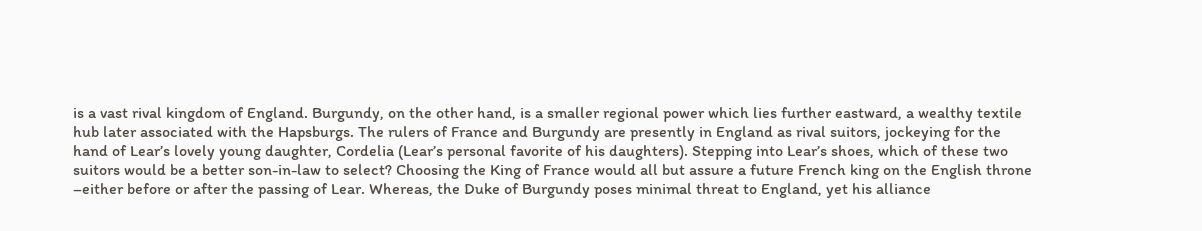is a vast rival kingdom of England. Burgundy, on the other hand, is a smaller regional power which lies further eastward, a wealthy textile hub later associated with the Hapsburgs. The rulers of France and Burgundy are presently in England as rival suitors, jockeying for the hand of Lear’s lovely young daughter, Cordelia (Lear’s personal favorite of his daughters). Stepping into Lear’s shoes, which of these two suitors would be a better son-in-law to select? Choosing the King of France would all but assure a future French king on the English throne –either before or after the passing of Lear. Whereas, the Duke of Burgundy poses minimal threat to England, yet his alliance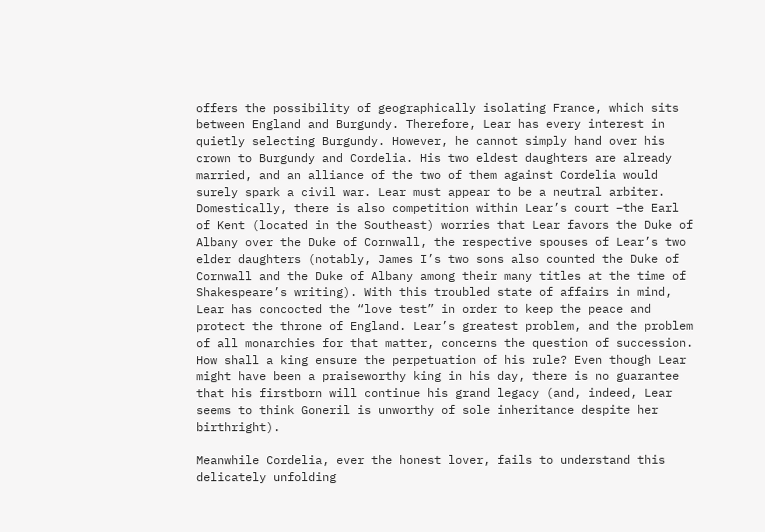offers the possibility of geographically isolating France, which sits between England and Burgundy. Therefore, Lear has every interest in quietly selecting Burgundy. However, he cannot simply hand over his crown to Burgundy and Cordelia. His two eldest daughters are already married, and an alliance of the two of them against Cordelia would surely spark a civil war. Lear must appear to be a neutral arbiter. Domestically, there is also competition within Lear’s court –the Earl of Kent (located in the Southeast) worries that Lear favors the Duke of Albany over the Duke of Cornwall, the respective spouses of Lear’s two elder daughters (notably, James I’s two sons also counted the Duke of Cornwall and the Duke of Albany among their many titles at the time of Shakespeare’s writing). With this troubled state of affairs in mind, Lear has concocted the “love test” in order to keep the peace and protect the throne of England. Lear’s greatest problem, and the problem of all monarchies for that matter, concerns the question of succession. How shall a king ensure the perpetuation of his rule? Even though Lear might have been a praiseworthy king in his day, there is no guarantee that his firstborn will continue his grand legacy (and, indeed, Lear seems to think Goneril is unworthy of sole inheritance despite her birthright).

Meanwhile Cordelia, ever the honest lover, fails to understand this delicately unfolding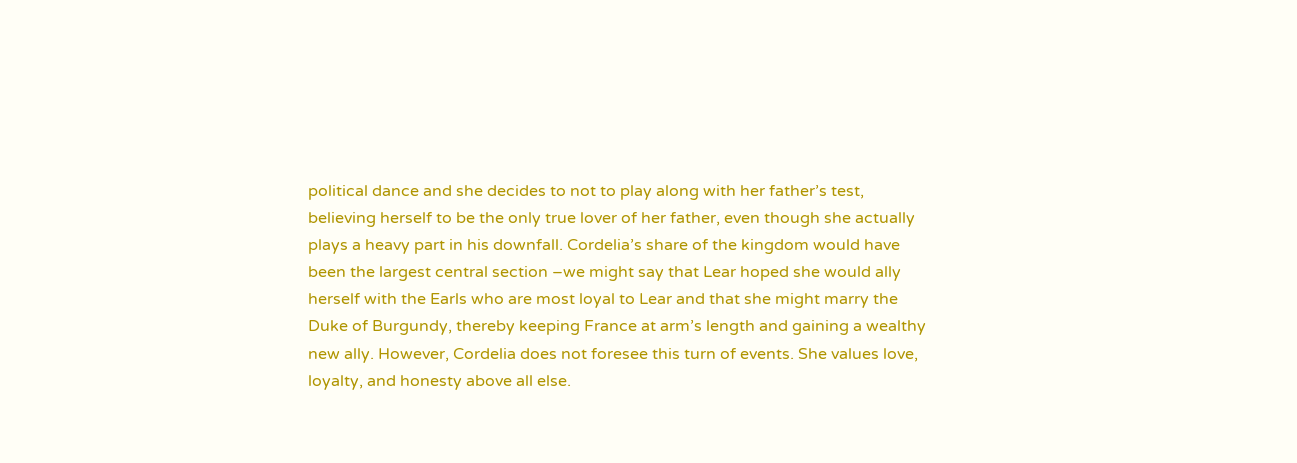political dance and she decides to not to play along with her father’s test, believing herself to be the only true lover of her father, even though she actually plays a heavy part in his downfall. Cordelia’s share of the kingdom would have been the largest central section –we might say that Lear hoped she would ally herself with the Earls who are most loyal to Lear and that she might marry the Duke of Burgundy, thereby keeping France at arm’s length and gaining a wealthy new ally. However, Cordelia does not foresee this turn of events. She values love, loyalty, and honesty above all else.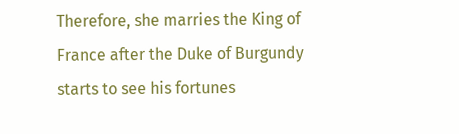Therefore, she marries the King of France after the Duke of Burgundy starts to see his fortunes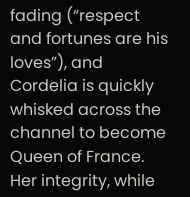fading (“respect and fortunes are his loves”), and Cordelia is quickly whisked across the channel to become Queen of France. Her integrity, while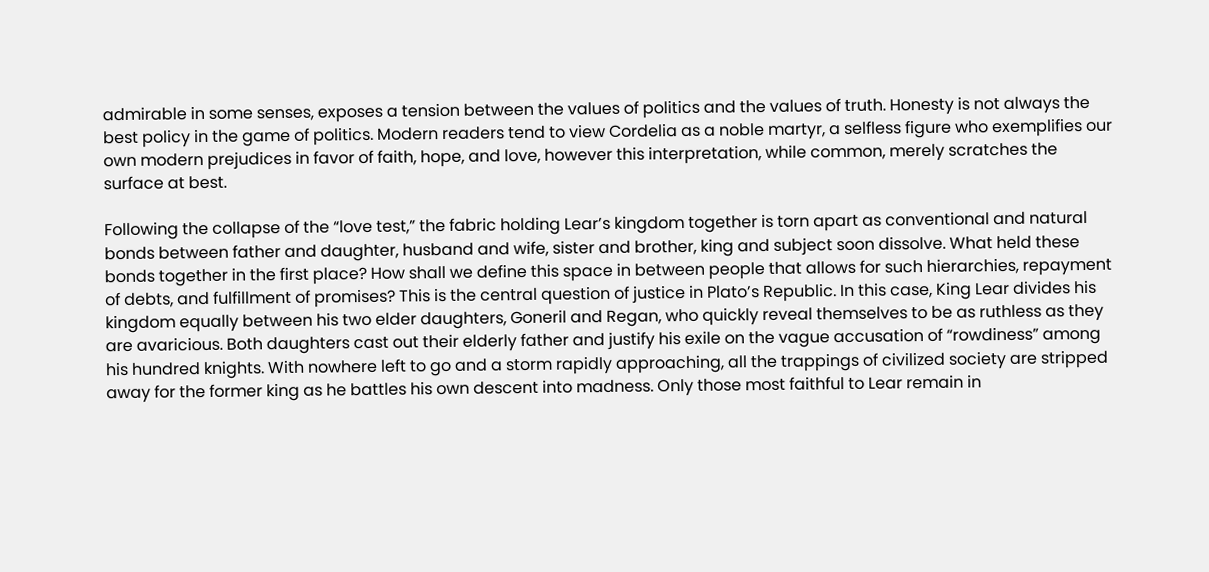admirable in some senses, exposes a tension between the values of politics and the values of truth. Honesty is not always the best policy in the game of politics. Modern readers tend to view Cordelia as a noble martyr, a selfless figure who exemplifies our own modern prejudices in favor of faith, hope, and love, however this interpretation, while common, merely scratches the surface at best.

Following the collapse of the “love test,” the fabric holding Lear’s kingdom together is torn apart as conventional and natural bonds between father and daughter, husband and wife, sister and brother, king and subject soon dissolve. What held these bonds together in the first place? How shall we define this space in between people that allows for such hierarchies, repayment of debts, and fulfillment of promises? This is the central question of justice in Plato’s Republic. In this case, King Lear divides his kingdom equally between his two elder daughters, Goneril and Regan, who quickly reveal themselves to be as ruthless as they are avaricious. Both daughters cast out their elderly father and justify his exile on the vague accusation of “rowdiness” among his hundred knights. With nowhere left to go and a storm rapidly approaching, all the trappings of civilized society are stripped away for the former king as he battles his own descent into madness. Only those most faithful to Lear remain in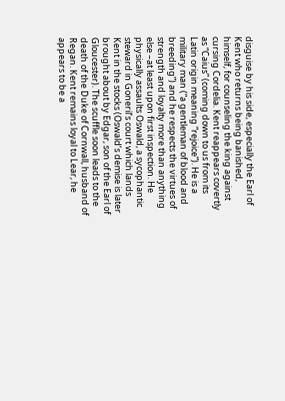disguise by his side, especially the Earl of Kent who returns being banished, himself, for counseling the king against cursing Cordelia. Kent reappears covertly as “Caius” (coming down to us from its Latin origin meaning “rejoice”). He is a military man (“a gentleman of blood and breeding”) and he respects the virtues of strength and loyalty more than anything else –at least upon first inspection. He physically assaults Oswald, a sycophantic steward in Goneril’s court which lands Kent in the stocks (Oswald’s demise is later brought about by Edgar, son of the Earl of Gloucester). The scuffle soon leads to the death of the Duke of Cornwall, husband of Regan. Kent remains loyal to Lear, he appears to be a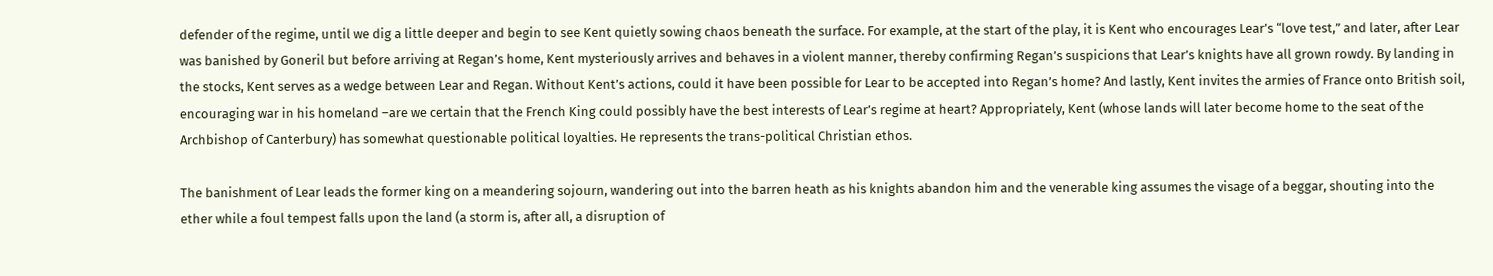defender of the regime, until we dig a little deeper and begin to see Kent quietly sowing chaos beneath the surface. For example, at the start of the play, it is Kent who encourages Lear’s “love test,” and later, after Lear was banished by Goneril but before arriving at Regan’s home, Kent mysteriously arrives and behaves in a violent manner, thereby confirming Regan’s suspicions that Lear’s knights have all grown rowdy. By landing in the stocks, Kent serves as a wedge between Lear and Regan. Without Kent’s actions, could it have been possible for Lear to be accepted into Regan’s home? And lastly, Kent invites the armies of France onto British soil, encouraging war in his homeland –are we certain that the French King could possibly have the best interests of Lear’s regime at heart? Appropriately, Kent (whose lands will later become home to the seat of the Archbishop of Canterbury) has somewhat questionable political loyalties. He represents the trans-political Christian ethos.

The banishment of Lear leads the former king on a meandering sojourn, wandering out into the barren heath as his knights abandon him and the venerable king assumes the visage of a beggar, shouting into the ether while a foul tempest falls upon the land (a storm is, after all, a disruption of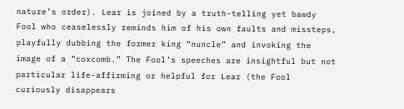nature’s order). Lear is joined by a truth-telling yet bawdy Fool who ceaselessly reminds him of his own faults and missteps, playfully dubbing the former king “nuncle” and invoking the image of a “coxcomb.” The Fool’s speeches are insightful but not particular life-affirming or helpful for Lear (the Fool curiously disappears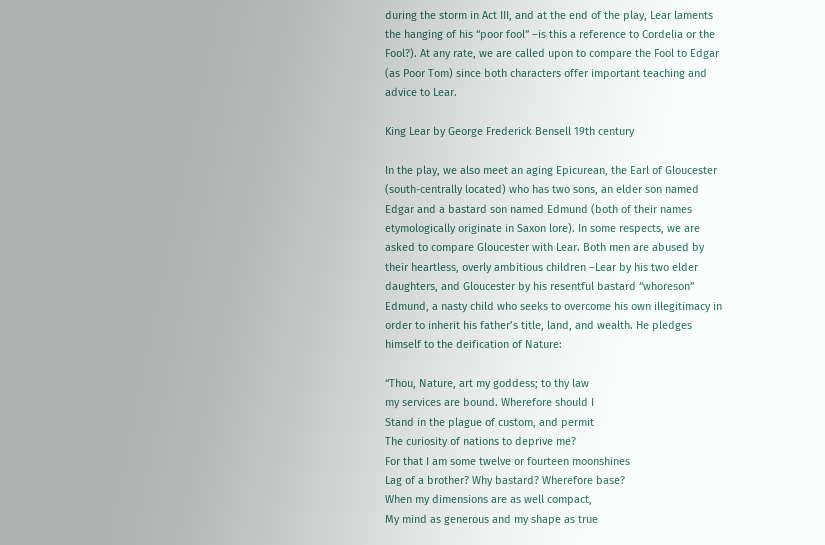during the storm in Act III, and at the end of the play, Lear laments the hanging of his “poor fool” –is this a reference to Cordelia or the Fool?). At any rate, we are called upon to compare the Fool to Edgar (as Poor Tom) since both characters offer important teaching and advice to Lear.

King Lear by George Frederick Bensell 19th century

In the play, we also meet an aging Epicurean, the Earl of Gloucester (south-centrally located) who has two sons, an elder son named Edgar and a bastard son named Edmund (both of their names etymologically originate in Saxon lore). In some respects, we are asked to compare Gloucester with Lear. Both men are abused by their heartless, overly ambitious children –Lear by his two elder daughters, and Gloucester by his resentful bastard “whoreson” Edmund, a nasty child who seeks to overcome his own illegitimacy in order to inherit his father’s title, land, and wealth. He pledges himself to the deification of Nature:

“Thou, Nature, art my goddess; to thy law
my services are bound. Wherefore should I
Stand in the plague of custom, and permit
The curiosity of nations to deprive me?
For that I am some twelve or fourteen moonshines
Lag of a brother? Why bastard? Wherefore base?
When my dimensions are as well compact,
My mind as generous and my shape as true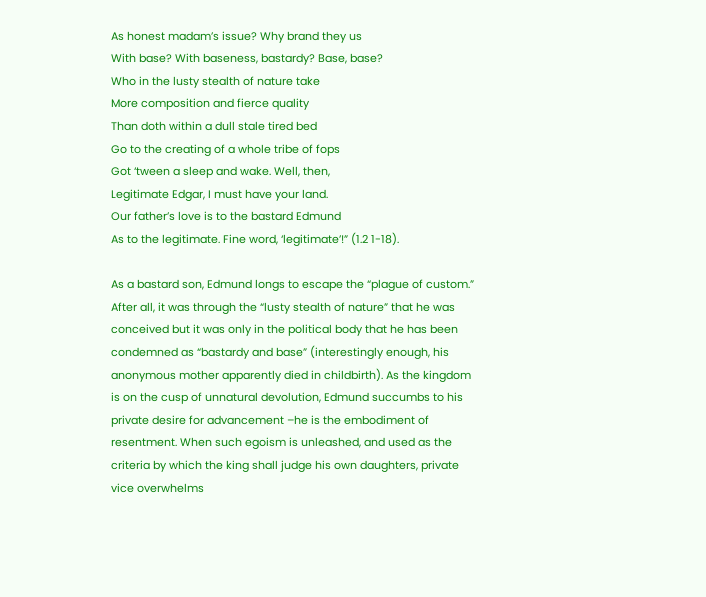As honest madam’s issue? Why brand they us
With base? With baseness, bastardy? Base, base?
Who in the lusty stealth of nature take
More composition and fierce quality
Than doth within a dull stale tired bed
Go to the creating of a whole tribe of fops
Got ‘tween a sleep and wake. Well, then,
Legitimate Edgar, I must have your land.
Our father’s love is to the bastard Edmund
As to the legitimate. Fine word, ‘legitimate’!” (1.2 1-18).

As a bastard son, Edmund longs to escape the “plague of custom.” After all, it was through the “lusty stealth of nature” that he was conceived but it was only in the political body that he has been condemned as “bastardy and base” (interestingly enough, his anonymous mother apparently died in childbirth). As the kingdom is on the cusp of unnatural devolution, Edmund succumbs to his private desire for advancement –he is the embodiment of resentment. When such egoism is unleashed, and used as the criteria by which the king shall judge his own daughters, private vice overwhelms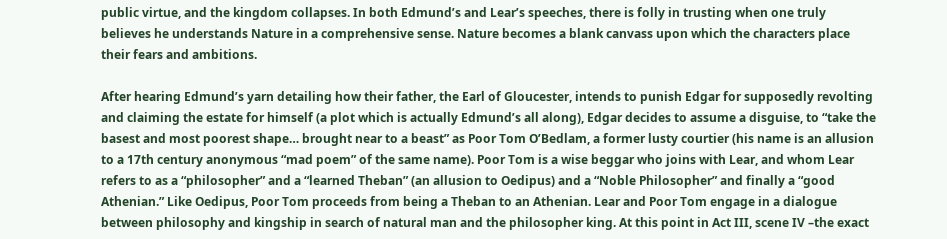public virtue, and the kingdom collapses. In both Edmund’s and Lear’s speeches, there is folly in trusting when one truly believes he understands Nature in a comprehensive sense. Nature becomes a blank canvass upon which the characters place their fears and ambitions.

After hearing Edmund’s yarn detailing how their father, the Earl of Gloucester, intends to punish Edgar for supposedly revolting and claiming the estate for himself (a plot which is actually Edmund’s all along), Edgar decides to assume a disguise, to “take the basest and most poorest shape… brought near to a beast” as Poor Tom O’Bedlam, a former lusty courtier (his name is an allusion to a 17th century anonymous “mad poem” of the same name). Poor Tom is a wise beggar who joins with Lear, and whom Lear refers to as a “philosopher” and a “learned Theban” (an allusion to Oedipus) and a “Noble Philosopher” and finally a “good Athenian.” Like Oedipus, Poor Tom proceeds from being a Theban to an Athenian. Lear and Poor Tom engage in a dialogue between philosophy and kingship in search of natural man and the philosopher king. At this point in Act III, scene IV –the exact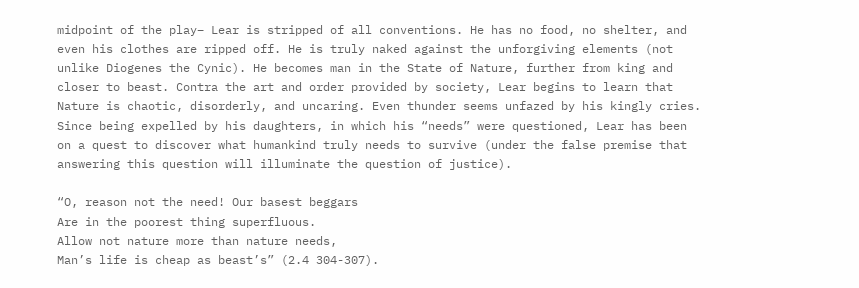midpoint of the play– Lear is stripped of all conventions. He has no food, no shelter, and even his clothes are ripped off. He is truly naked against the unforgiving elements (not unlike Diogenes the Cynic). He becomes man in the State of Nature, further from king and closer to beast. Contra the art and order provided by society, Lear begins to learn that Nature is chaotic, disorderly, and uncaring. Even thunder seems unfazed by his kingly cries. Since being expelled by his daughters, in which his “needs” were questioned, Lear has been on a quest to discover what humankind truly needs to survive (under the false premise that answering this question will illuminate the question of justice).

“O, reason not the need! Our basest beggars
Are in the poorest thing superfluous.
Allow not nature more than nature needs,
Man’s life is cheap as beast’s” (2.4 304-307).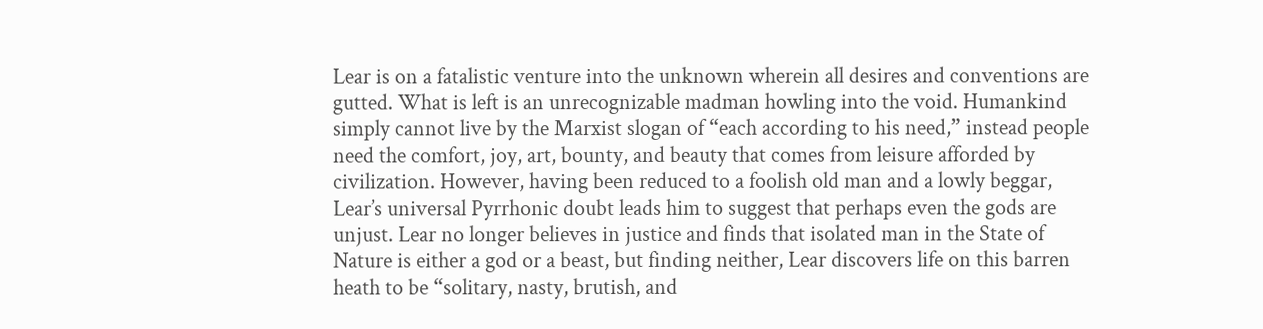Lear is on a fatalistic venture into the unknown wherein all desires and conventions are gutted. What is left is an unrecognizable madman howling into the void. Humankind simply cannot live by the Marxist slogan of “each according to his need,” instead people need the comfort, joy, art, bounty, and beauty that comes from leisure afforded by civilization. However, having been reduced to a foolish old man and a lowly beggar, Lear’s universal Pyrrhonic doubt leads him to suggest that perhaps even the gods are unjust. Lear no longer believes in justice and finds that isolated man in the State of Nature is either a god or a beast, but finding neither, Lear discovers life on this barren heath to be “solitary, nasty, brutish, and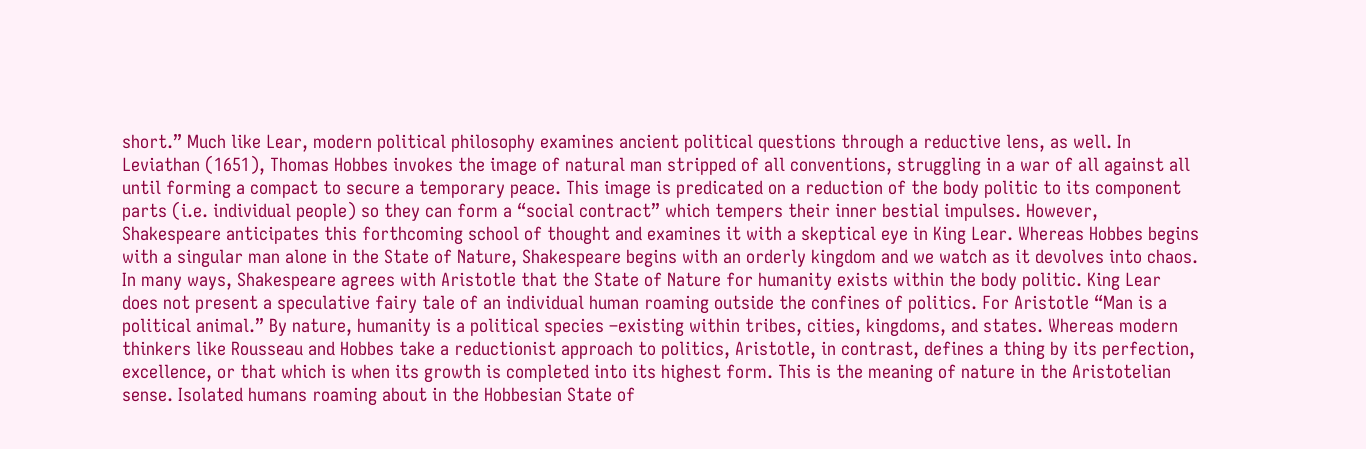short.” Much like Lear, modern political philosophy examines ancient political questions through a reductive lens, as well. In Leviathan (1651), Thomas Hobbes invokes the image of natural man stripped of all conventions, struggling in a war of all against all until forming a compact to secure a temporary peace. This image is predicated on a reduction of the body politic to its component parts (i.e. individual people) so they can form a “social contract” which tempers their inner bestial impulses. However, Shakespeare anticipates this forthcoming school of thought and examines it with a skeptical eye in King Lear. Whereas Hobbes begins with a singular man alone in the State of Nature, Shakespeare begins with an orderly kingdom and we watch as it devolves into chaos. In many ways, Shakespeare agrees with Aristotle that the State of Nature for humanity exists within the body politic. King Lear does not present a speculative fairy tale of an individual human roaming outside the confines of politics. For Aristotle “Man is a political animal.” By nature, humanity is a political species –existing within tribes, cities, kingdoms, and states. Whereas modern thinkers like Rousseau and Hobbes take a reductionist approach to politics, Aristotle, in contrast, defines a thing by its perfection, excellence, or that which is when its growth is completed into its highest form. This is the meaning of nature in the Aristotelian sense. Isolated humans roaming about in the Hobbesian State of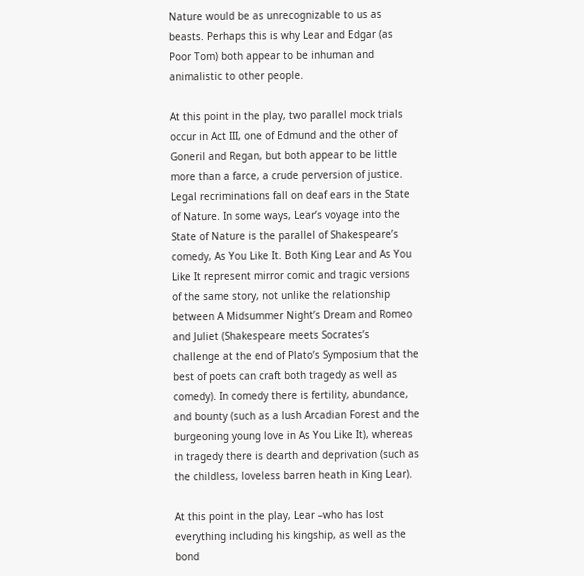Nature would be as unrecognizable to us as beasts. Perhaps this is why Lear and Edgar (as Poor Tom) both appear to be inhuman and animalistic to other people.

At this point in the play, two parallel mock trials occur in Act III, one of Edmund and the other of Goneril and Regan, but both appear to be little more than a farce, a crude perversion of justice. Legal recriminations fall on deaf ears in the State of Nature. In some ways, Lear’s voyage into the State of Nature is the parallel of Shakespeare’s comedy, As You Like It. Both King Lear and As You Like It represent mirror comic and tragic versions of the same story, not unlike the relationship between A Midsummer Night’s Dream and Romeo and Juliet (Shakespeare meets Socrates’s challenge at the end of Plato’s Symposium that the best of poets can craft both tragedy as well as comedy). In comedy there is fertility, abundance, and bounty (such as a lush Arcadian Forest and the burgeoning young love in As You Like It), whereas in tragedy there is dearth and deprivation (such as the childless, loveless barren heath in King Lear).

At this point in the play, Lear –who has lost everything including his kingship, as well as the bond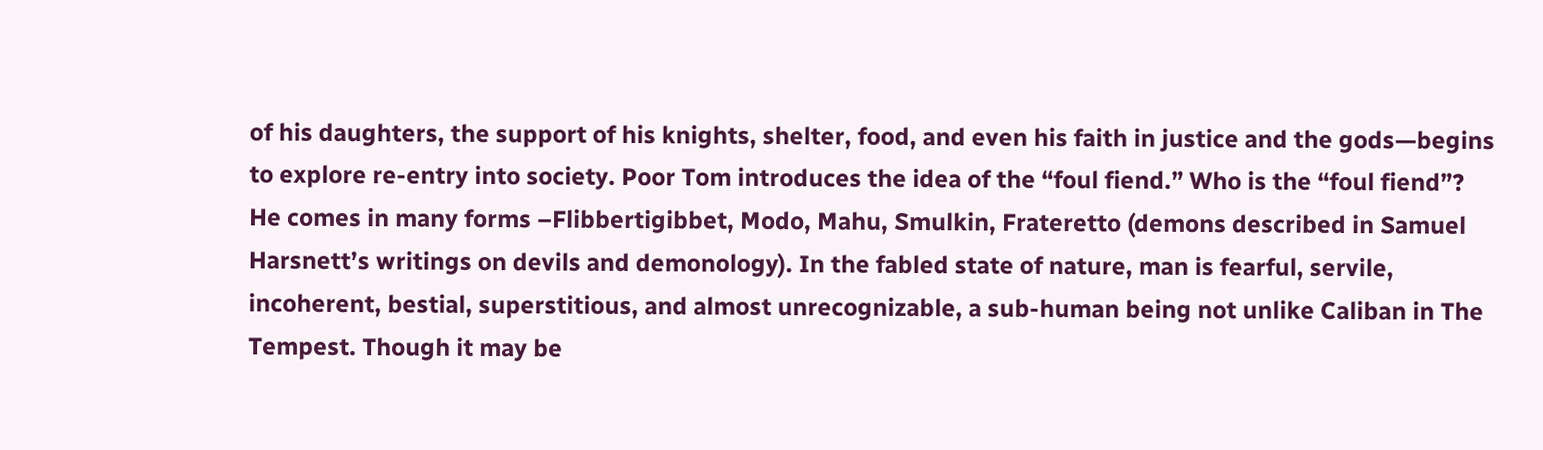of his daughters, the support of his knights, shelter, food, and even his faith in justice and the gods—begins to explore re-entry into society. Poor Tom introduces the idea of the “foul fiend.” Who is the “foul fiend”? He comes in many forms –Flibbertigibbet, Modo, Mahu, Smulkin, Frateretto (demons described in Samuel Harsnett’s writings on devils and demonology). In the fabled state of nature, man is fearful, servile, incoherent, bestial, superstitious, and almost unrecognizable, a sub-human being not unlike Caliban in The Tempest. Though it may be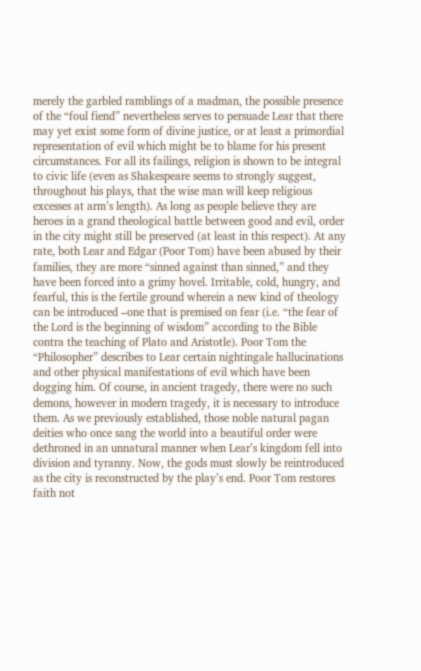merely the garbled ramblings of a madman, the possible presence of the “foul fiend” nevertheless serves to persuade Lear that there may yet exist some form of divine justice, or at least a primordial representation of evil which might be to blame for his present circumstances. For all its failings, religion is shown to be integral to civic life (even as Shakespeare seems to strongly suggest, throughout his plays, that the wise man will keep religious excesses at arm’s length). As long as people believe they are heroes in a grand theological battle between good and evil, order in the city might still be preserved (at least in this respect). At any rate, both Lear and Edgar (Poor Tom) have been abused by their families, they are more “sinned against than sinned,” and they have been forced into a grimy hovel. Irritable, cold, hungry, and fearful, this is the fertile ground wherein a new kind of theology can be introduced –one that is premised on fear (i.e. “the fear of the Lord is the beginning of wisdom” according to the Bible contra the teaching of Plato and Aristotle). Poor Tom the “Philosopher” describes to Lear certain nightingale hallucinations and other physical manifestations of evil which have been dogging him. Of course, in ancient tragedy, there were no such demons, however in modern tragedy, it is necessary to introduce them. As we previously established, those noble natural pagan deities who once sang the world into a beautiful order were dethroned in an unnatural manner when Lear’s kingdom fell into division and tyranny. Now, the gods must slowly be reintroduced as the city is reconstructed by the play’s end. Poor Tom restores faith not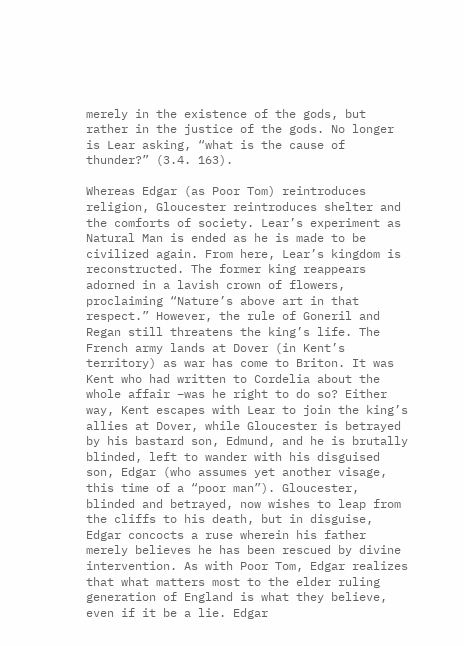merely in the existence of the gods, but rather in the justice of the gods. No longer is Lear asking, “what is the cause of thunder?” (3.4. 163).

Whereas Edgar (as Poor Tom) reintroduces religion, Gloucester reintroduces shelter and the comforts of society. Lear’s experiment as Natural Man is ended as he is made to be civilized again. From here, Lear’s kingdom is reconstructed. The former king reappears adorned in a lavish crown of flowers, proclaiming “Nature’s above art in that respect.” However, the rule of Goneril and Regan still threatens the king’s life. The French army lands at Dover (in Kent’s territory) as war has come to Briton. It was Kent who had written to Cordelia about the whole affair –was he right to do so? Either way, Kent escapes with Lear to join the king’s allies at Dover, while Gloucester is betrayed by his bastard son, Edmund, and he is brutally blinded, left to wander with his disguised son, Edgar (who assumes yet another visage, this time of a “poor man”). Gloucester, blinded and betrayed, now wishes to leap from the cliffs to his death, but in disguise, Edgar concocts a ruse wherein his father merely believes he has been rescued by divine intervention. As with Poor Tom, Edgar realizes that what matters most to the elder ruling generation of England is what they believe, even if it be a lie. Edgar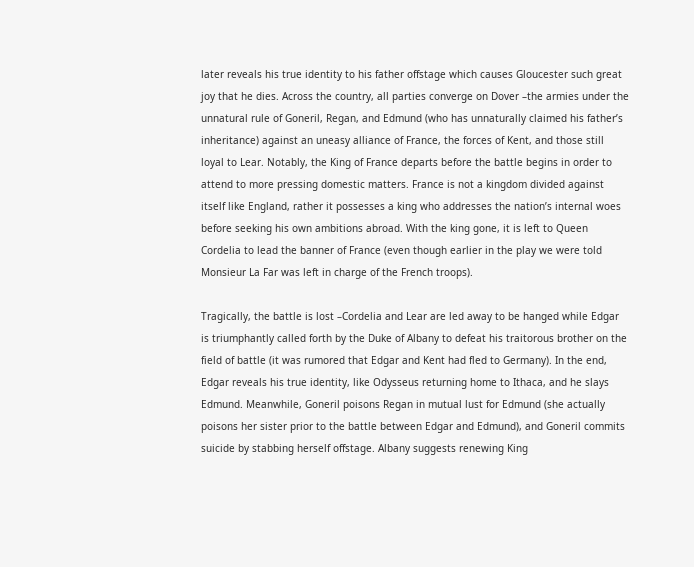later reveals his true identity to his father offstage which causes Gloucester such great joy that he dies. Across the country, all parties converge on Dover –the armies under the unnatural rule of Goneril, Regan, and Edmund (who has unnaturally claimed his father’s inheritance) against an uneasy alliance of France, the forces of Kent, and those still loyal to Lear. Notably, the King of France departs before the battle begins in order to attend to more pressing domestic matters. France is not a kingdom divided against itself like England, rather it possesses a king who addresses the nation’s internal woes before seeking his own ambitions abroad. With the king gone, it is left to Queen Cordelia to lead the banner of France (even though earlier in the play we were told Monsieur La Far was left in charge of the French troops).

Tragically, the battle is lost –Cordelia and Lear are led away to be hanged while Edgar is triumphantly called forth by the Duke of Albany to defeat his traitorous brother on the field of battle (it was rumored that Edgar and Kent had fled to Germany). In the end, Edgar reveals his true identity, like Odysseus returning home to Ithaca, and he slays Edmund. Meanwhile, Goneril poisons Regan in mutual lust for Edmund (she actually poisons her sister prior to the battle between Edgar and Edmund), and Goneril commits suicide by stabbing herself offstage. Albany suggests renewing King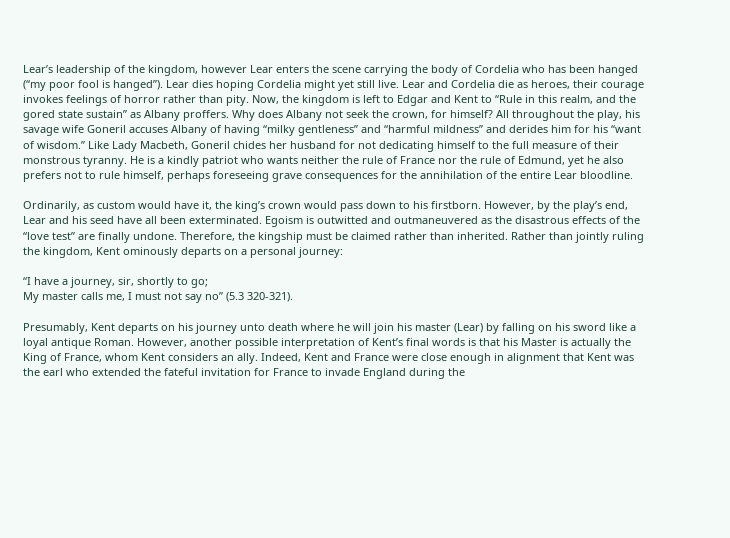Lear’s leadership of the kingdom, however Lear enters the scene carrying the body of Cordelia who has been hanged (“my poor fool is hanged”). Lear dies hoping Cordelia might yet still live. Lear and Cordelia die as heroes, their courage invokes feelings of horror rather than pity. Now, the kingdom is left to Edgar and Kent to “Rule in this realm, and the gored state sustain” as Albany proffers. Why does Albany not seek the crown, for himself? All throughout the play, his savage wife Goneril accuses Albany of having “milky gentleness” and “harmful mildness” and derides him for his “want of wisdom.” Like Lady Macbeth, Goneril chides her husband for not dedicating himself to the full measure of their monstrous tyranny. He is a kindly patriot who wants neither the rule of France nor the rule of Edmund, yet he also prefers not to rule himself, perhaps foreseeing grave consequences for the annihilation of the entire Lear bloodline.

Ordinarily, as custom would have it, the king’s crown would pass down to his firstborn. However, by the play’s end, Lear and his seed have all been exterminated. Egoism is outwitted and outmaneuvered as the disastrous effects of the “love test” are finally undone. Therefore, the kingship must be claimed rather than inherited. Rather than jointly ruling the kingdom, Kent ominously departs on a personal journey:

“I have a journey, sir, shortly to go;
My master calls me, I must not say no” (5.3 320-321).

Presumably, Kent departs on his journey unto death where he will join his master (Lear) by falling on his sword like a loyal antique Roman. However, another possible interpretation of Kent’s final words is that his Master is actually the King of France, whom Kent considers an ally. Indeed, Kent and France were close enough in alignment that Kent was the earl who extended the fateful invitation for France to invade England during the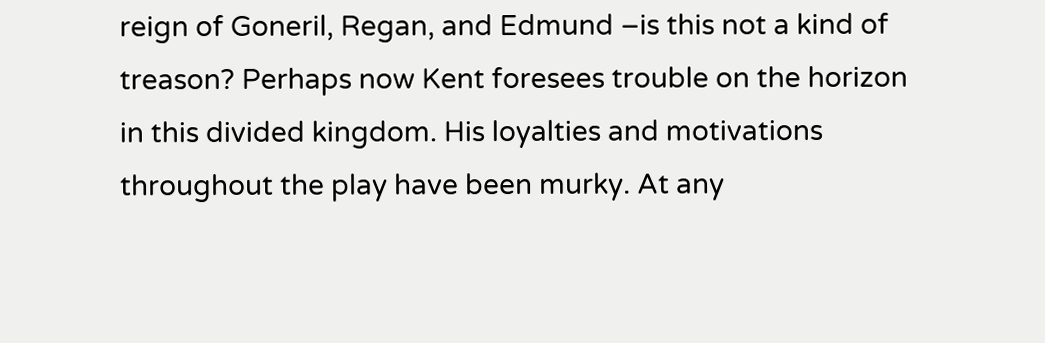reign of Goneril, Regan, and Edmund –is this not a kind of treason? Perhaps now Kent foresees trouble on the horizon in this divided kingdom. His loyalties and motivations throughout the play have been murky. At any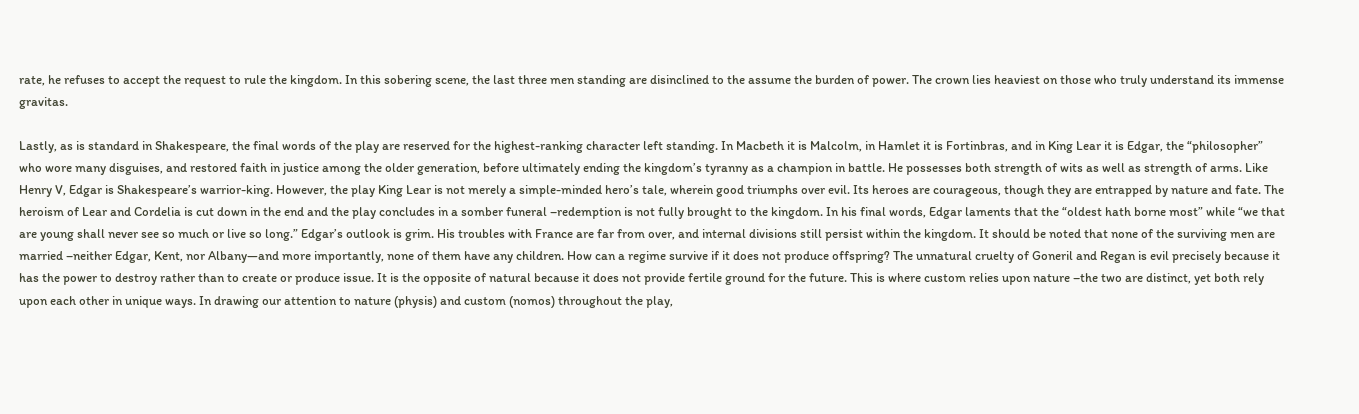rate, he refuses to accept the request to rule the kingdom. In this sobering scene, the last three men standing are disinclined to the assume the burden of power. The crown lies heaviest on those who truly understand its immense gravitas.

Lastly, as is standard in Shakespeare, the final words of the play are reserved for the highest-ranking character left standing. In Macbeth it is Malcolm, in Hamlet it is Fortinbras, and in King Lear it is Edgar, the “philosopher” who wore many disguises, and restored faith in justice among the older generation, before ultimately ending the kingdom’s tyranny as a champion in battle. He possesses both strength of wits as well as strength of arms. Like Henry V, Edgar is Shakespeare’s warrior-king. However, the play King Lear is not merely a simple-minded hero’s tale, wherein good triumphs over evil. Its heroes are courageous, though they are entrapped by nature and fate. The heroism of Lear and Cordelia is cut down in the end and the play concludes in a somber funeral –redemption is not fully brought to the kingdom. In his final words, Edgar laments that the “oldest hath borne most” while “we that are young shall never see so much or live so long.” Edgar’s outlook is grim. His troubles with France are far from over, and internal divisions still persist within the kingdom. It should be noted that none of the surviving men are married –neither Edgar, Kent, nor Albany—and more importantly, none of them have any children. How can a regime survive if it does not produce offspring? The unnatural cruelty of Goneril and Regan is evil precisely because it has the power to destroy rather than to create or produce issue. It is the opposite of natural because it does not provide fertile ground for the future. This is where custom relies upon nature –the two are distinct, yet both rely upon each other in unique ways. In drawing our attention to nature (physis) and custom (nomos) throughout the play,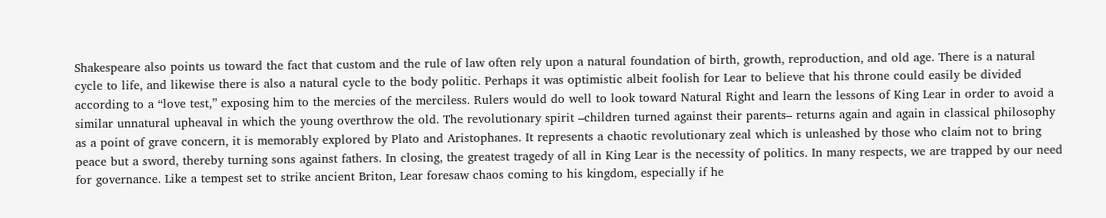Shakespeare also points us toward the fact that custom and the rule of law often rely upon a natural foundation of birth, growth, reproduction, and old age. There is a natural cycle to life, and likewise there is also a natural cycle to the body politic. Perhaps it was optimistic albeit foolish for Lear to believe that his throne could easily be divided according to a “love test,” exposing him to the mercies of the merciless. Rulers would do well to look toward Natural Right and learn the lessons of King Lear in order to avoid a similar unnatural upheaval in which the young overthrow the old. The revolutionary spirit –children turned against their parents– returns again and again in classical philosophy as a point of grave concern, it is memorably explored by Plato and Aristophanes. It represents a chaotic revolutionary zeal which is unleashed by those who claim not to bring peace but a sword, thereby turning sons against fathers. In closing, the greatest tragedy of all in King Lear is the necessity of politics. In many respects, we are trapped by our need for governance. Like a tempest set to strike ancient Briton, Lear foresaw chaos coming to his kingdom, especially if he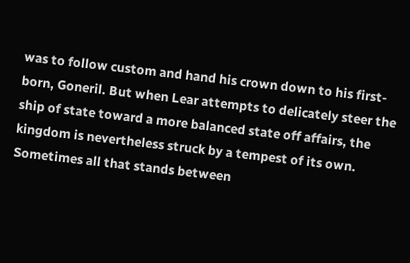was to follow custom and hand his crown down to his first-born, Goneril. But when Lear attempts to delicately steer the ship of state toward a more balanced state off affairs, the kingdom is nevertheless struck by a tempest of its own. Sometimes all that stands between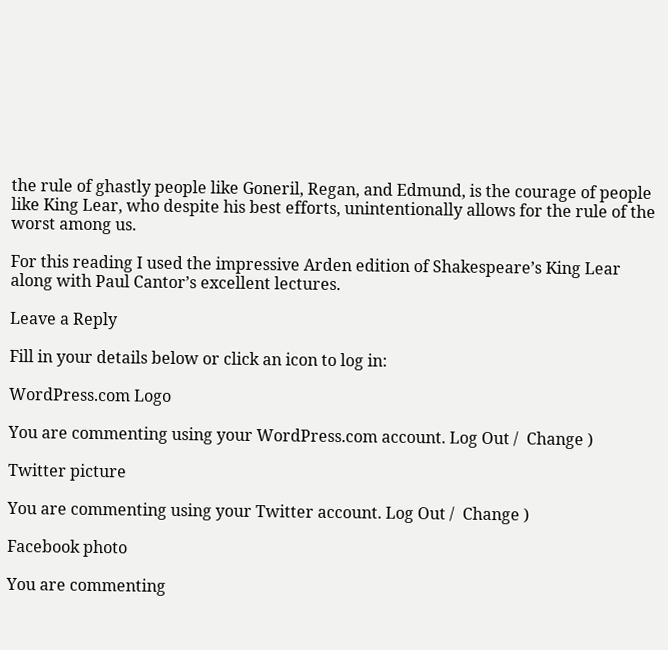the rule of ghastly people like Goneril, Regan, and Edmund, is the courage of people like King Lear, who despite his best efforts, unintentionally allows for the rule of the worst among us.

For this reading I used the impressive Arden edition of Shakespeare’s King Lear along with Paul Cantor’s excellent lectures.

Leave a Reply

Fill in your details below or click an icon to log in:

WordPress.com Logo

You are commenting using your WordPress.com account. Log Out /  Change )

Twitter picture

You are commenting using your Twitter account. Log Out /  Change )

Facebook photo

You are commenting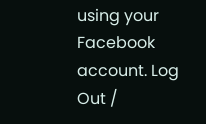using your Facebook account. Log Out /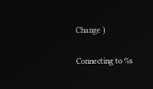Change )

Connecting to %s